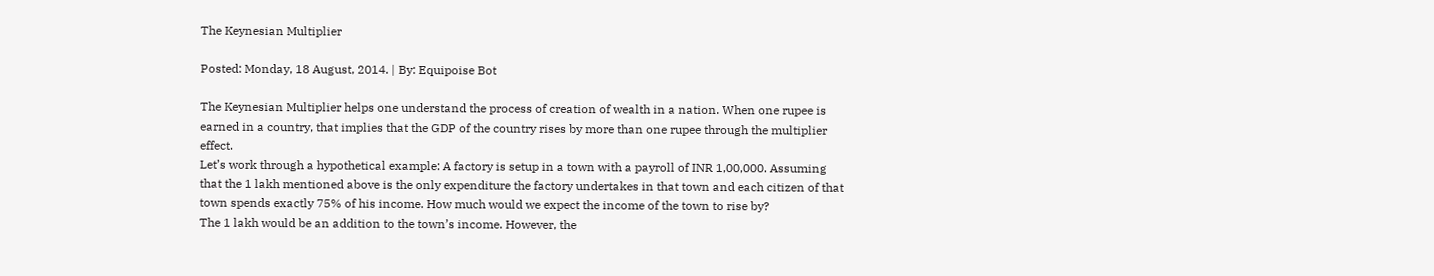The Keynesian Multiplier

Posted: Monday, 18 August, 2014. | By: Equipoise Bot

The Keynesian Multiplier helps one understand the process of creation of wealth in a nation. When one rupee is earned in a country, that implies that the GDP of the country rises by more than one rupee through the multiplier effect.
Let’s work through a hypothetical example: A factory is setup in a town with a payroll of INR 1,00,000. Assuming that the 1 lakh mentioned above is the only expenditure the factory undertakes in that town and each citizen of that town spends exactly 75% of his income. How much would we expect the income of the town to rise by?
The 1 lakh would be an addition to the town’s income. However, the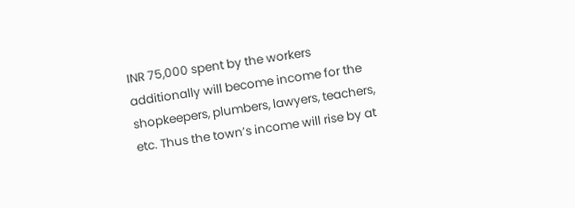INR 75,000 spent by the workers additionally will become income for the shopkeepers, plumbers, lawyers, teachers, etc. Thus the town’s income will rise by at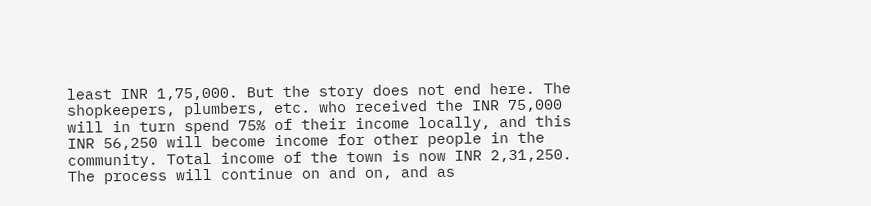least INR 1,75,000. But the story does not end here. The shopkeepers, plumbers, etc. who received the INR 75,000 will in turn spend 75% of their income locally, and this INR 56,250 will become income for other people in the community. Total income of the town is now INR 2,31,250.
The process will continue on and on, and as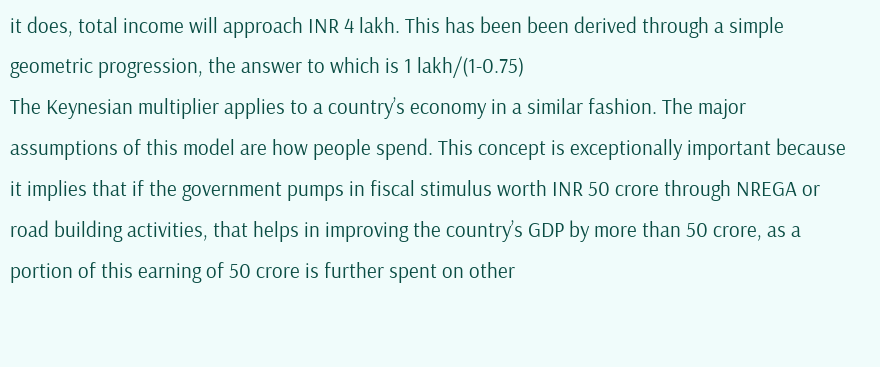it does, total income will approach INR 4 lakh. This has been been derived through a simple geometric progression, the answer to which is 1 lakh/(1-0.75)
The Keynesian multiplier applies to a country’s economy in a similar fashion. The major assumptions of this model are how people spend. This concept is exceptionally important because it implies that if the government pumps in fiscal stimulus worth INR 50 crore through NREGA or road building activities, that helps in improving the country’s GDP by more than 50 crore, as a portion of this earning of 50 crore is further spent on other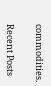commodities.


Recent Posts